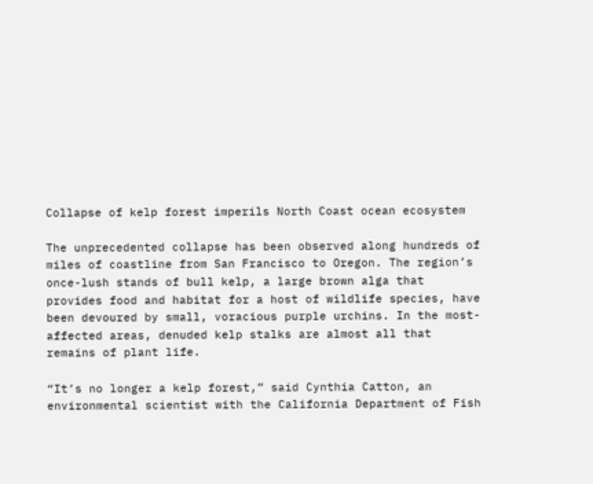Collapse of kelp forest imperils North Coast ocean ecosystem

The unprecedented collapse has been observed along hundreds of miles of coastline from San Francisco to Oregon. The region’s once-lush stands of bull kelp, a large brown alga that provides food and habitat for a host of wildlife species, have been devoured by small, voracious purple urchins. In the most-affected areas, denuded kelp stalks are almost all that remains of plant life.

“It’s no longer a kelp forest,” said Cynthia Catton, an environmental scientist with the California Department of Fish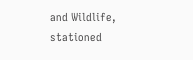and Wildlife, stationed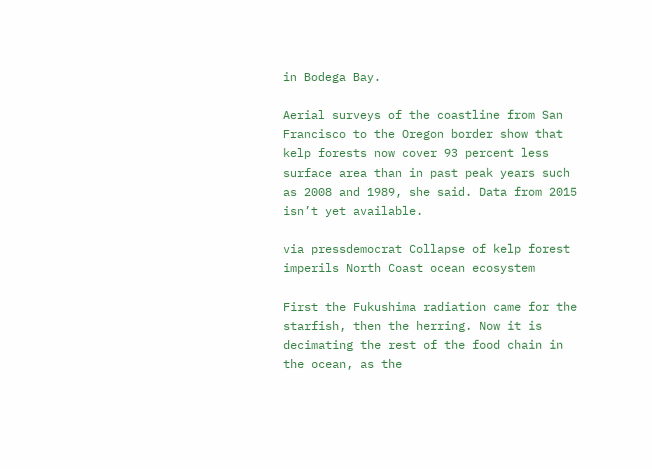in Bodega Bay.

Aerial surveys of the coastline from San Francisco to the Oregon border show that kelp forests now cover 93 percent less surface area than in past peak years such as 2008 and 1989, she said. Data from 2015 isn’t yet available.

via pressdemocrat Collapse of kelp forest imperils North Coast ocean ecosystem

First the Fukushima radiation came for the starfish, then the herring. Now it is decimating the rest of the food chain in the ocean, as the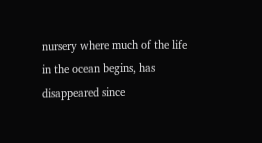nursery where much of the life in the ocean begins, has disappeared since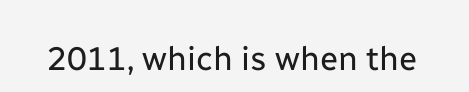2011, which is when the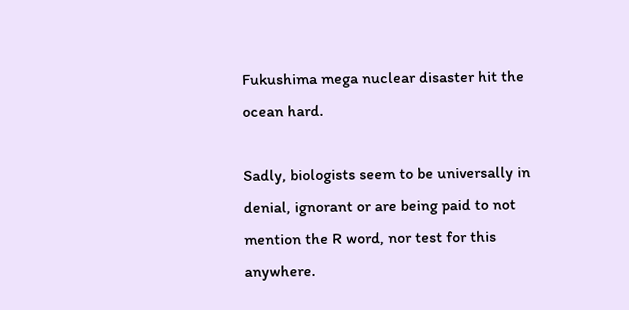Fukushima mega nuclear disaster hit the ocean hard.

Sadly, biologists seem to be universally in denial, ignorant or are being paid to not mention the R word, nor test for this anywhere.